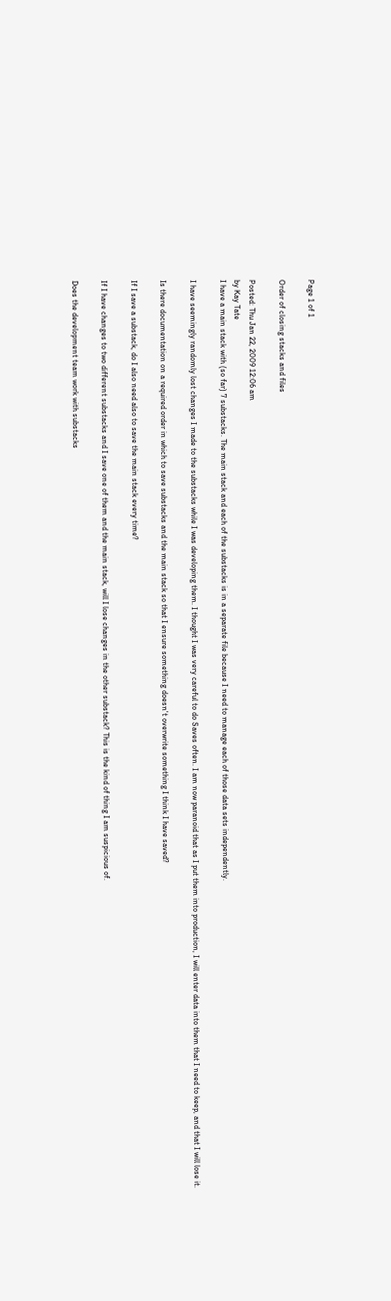Page 1 of 1

Order of closing stacks and files

Posted: Thu Jan 22, 2009 12:06 am
by Kay Tate
I have a main stack with (so far) 7 substacks. The main stack and each of the substacks is in a separate file because I need to manage each of those data sets independently.

I have seemingly randomly lost changes I made to the substacks while I was developing them. I thought I was very careful to do Saves often. I am now paranoid that as I put them into production, I will enter data into them that I need to keep, and that I will lose it.

Is there documentation on a required order in which to save substacks and the main stack so that I ensure something doesn't overwrite something I think I have saved?

If I save a substack, do I also need also to save the main stack every time?

If I have changes to two different substacks and I save one of them and the main stack, will I lose changes in the other substack? This is the kind of thing I am suspicious of.

Does the development team work with substacks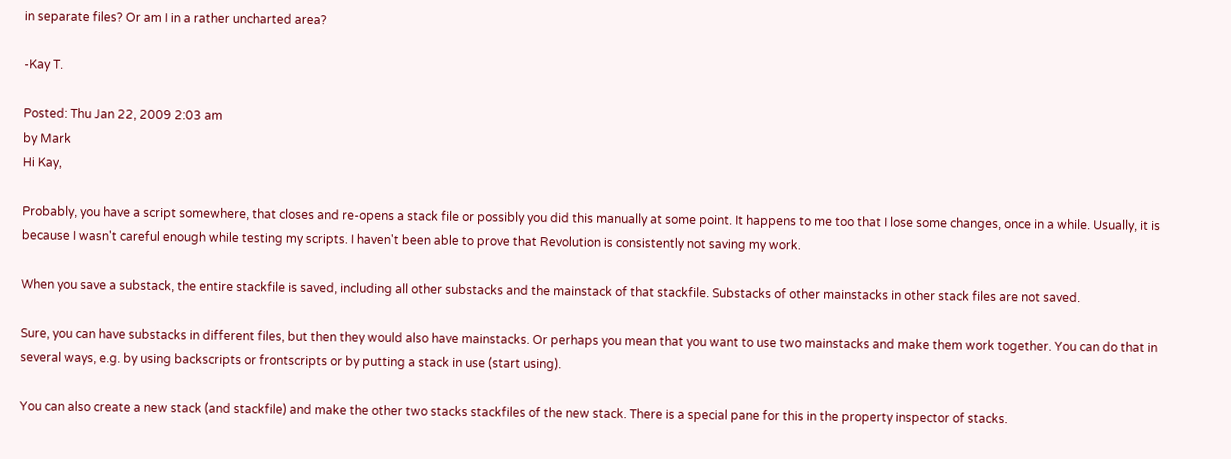in separate files? Or am I in a rather uncharted area?

-Kay T.

Posted: Thu Jan 22, 2009 2:03 am
by Mark
Hi Kay,

Probably, you have a script somewhere, that closes and re-opens a stack file or possibly you did this manually at some point. It happens to me too that I lose some changes, once in a while. Usually, it is because I wasn't careful enough while testing my scripts. I haven't been able to prove that Revolution is consistently not saving my work.

When you save a substack, the entire stackfile is saved, including all other substacks and the mainstack of that stackfile. Substacks of other mainstacks in other stack files are not saved.

Sure, you can have substacks in different files, but then they would also have mainstacks. Or perhaps you mean that you want to use two mainstacks and make them work together. You can do that in several ways, e.g. by using backscripts or frontscripts or by putting a stack in use (start using).

You can also create a new stack (and stackfile) and make the other two stacks stackfiles of the new stack. There is a special pane for this in the property inspector of stacks.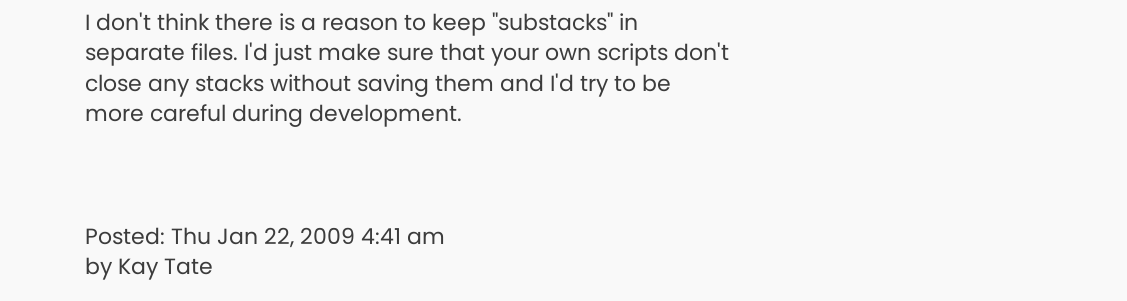I don't think there is a reason to keep "substacks" in separate files. I'd just make sure that your own scripts don't close any stacks without saving them and I'd try to be more careful during development.



Posted: Thu Jan 22, 2009 4:41 am
by Kay Tate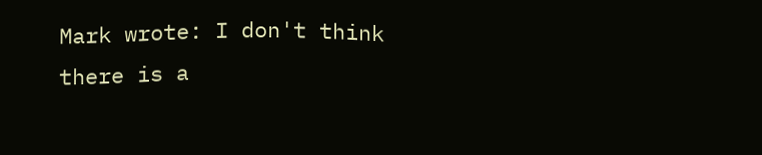Mark wrote: I don't think there is a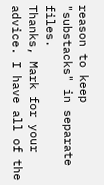reason to keep "substacks" in separate files.
Thanks, Mark for your advice. I have all of the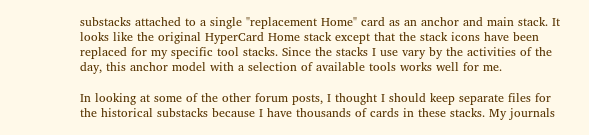substacks attached to a single "replacement Home" card as an anchor and main stack. It looks like the original HyperCard Home stack except that the stack icons have been replaced for my specific tool stacks. Since the stacks I use vary by the activities of the day, this anchor model with a selection of available tools works well for me.

In looking at some of the other forum posts, I thought I should keep separate files for the historical substacks because I have thousands of cards in these stacks. My journals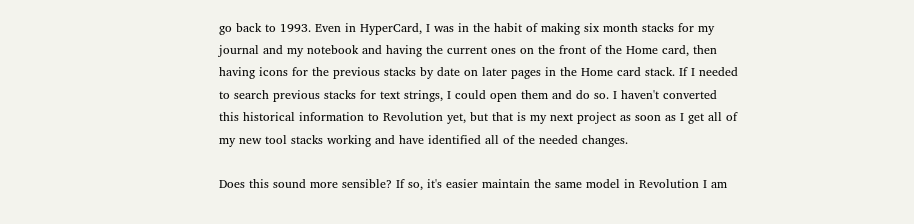go back to 1993. Even in HyperCard, I was in the habit of making six month stacks for my journal and my notebook and having the current ones on the front of the Home card, then having icons for the previous stacks by date on later pages in the Home card stack. If I needed to search previous stacks for text strings, I could open them and do so. I haven't converted this historical information to Revolution yet, but that is my next project as soon as I get all of my new tool stacks working and have identified all of the needed changes.

Does this sound more sensible? If so, it's easier maintain the same model in Revolution I am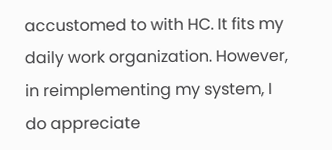accustomed to with HC. It fits my daily work organization. However, in reimplementing my system, I do appreciate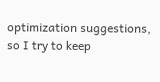optimization suggestions, so I try to keep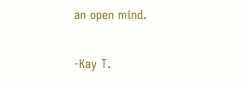an open mind.

-Kay T.